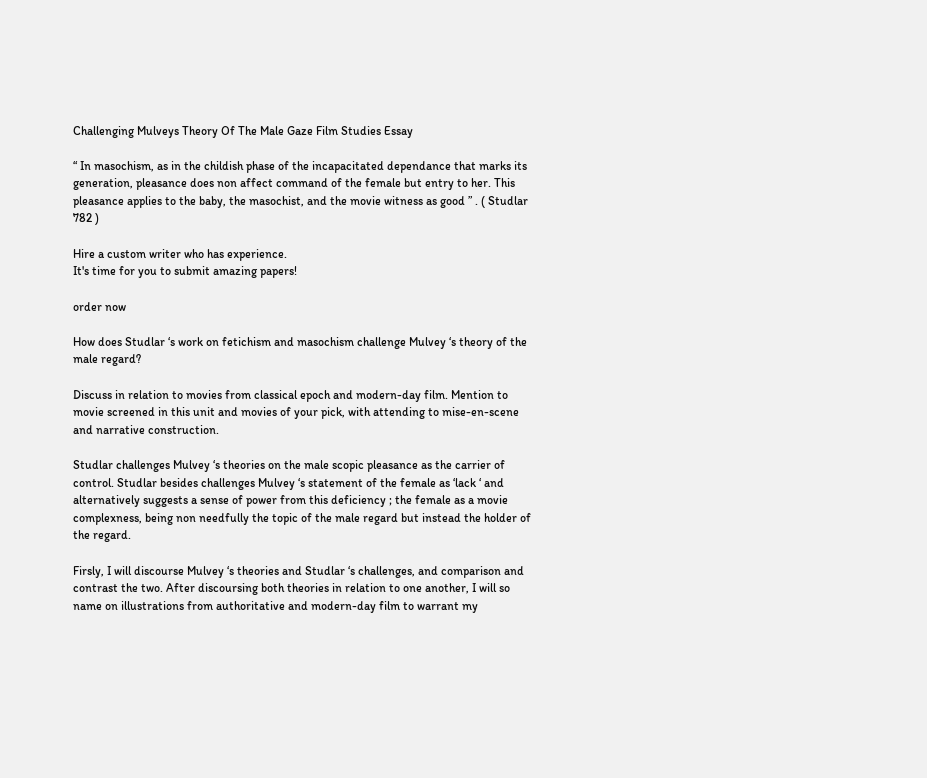Challenging Mulveys Theory Of The Male Gaze Film Studies Essay

“ In masochism, as in the childish phase of the incapacitated dependance that marks its generation, pleasance does non affect command of the female but entry to her. This pleasance applies to the baby, the masochist, and the movie witness as good ” . ( Studlar 782 )

Hire a custom writer who has experience.
It's time for you to submit amazing papers!

order now

How does Studlar ‘s work on fetichism and masochism challenge Mulvey ‘s theory of the male regard?

Discuss in relation to movies from classical epoch and modern-day film. Mention to movie screened in this unit and movies of your pick, with attending to mise-en-scene and narrative construction.

Studlar challenges Mulvey ‘s theories on the male scopic pleasance as the carrier of control. Studlar besides challenges Mulvey ‘s statement of the female as ‘lack ‘ and alternatively suggests a sense of power from this deficiency ; the female as a movie complexness, being non needfully the topic of the male regard but instead the holder of the regard.

Firsly, I will discourse Mulvey ‘s theories and Studlar ‘s challenges, and comparison and contrast the two. After discoursing both theories in relation to one another, I will so name on illustrations from authoritative and modern-day film to warrant my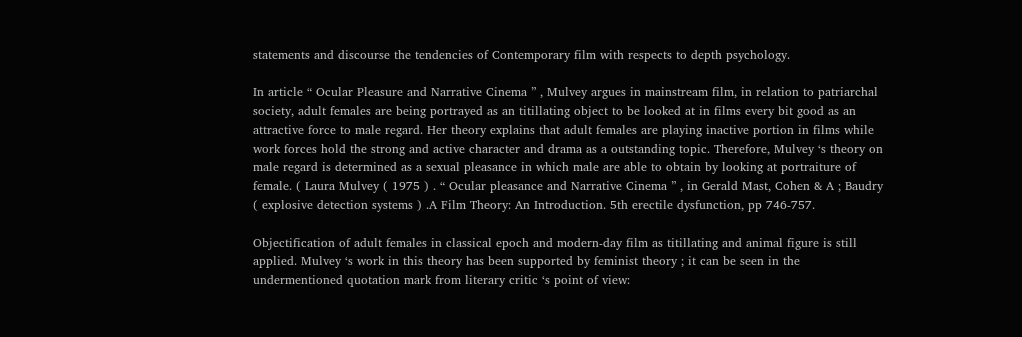statements and discourse the tendencies of Contemporary film with respects to depth psychology.

In article “ Ocular Pleasure and Narrative Cinema ” , Mulvey argues in mainstream film, in relation to patriarchal society, adult females are being portrayed as an titillating object to be looked at in films every bit good as an attractive force to male regard. Her theory explains that adult females are playing inactive portion in films while work forces hold the strong and active character and drama as a outstanding topic. Therefore, Mulvey ‘s theory on male regard is determined as a sexual pleasance in which male are able to obtain by looking at portraiture of female. ( Laura Mulvey ( 1975 ) . “ Ocular pleasance and Narrative Cinema ” , in Gerald Mast, Cohen & A ; Baudry ( explosive detection systems ) .A Film Theory: An Introduction. 5th erectile dysfunction, pp 746-757.

Objectification of adult females in classical epoch and modern-day film as titillating and animal figure is still applied. Mulvey ‘s work in this theory has been supported by feminist theory ; it can be seen in the undermentioned quotation mark from literary critic ‘s point of view: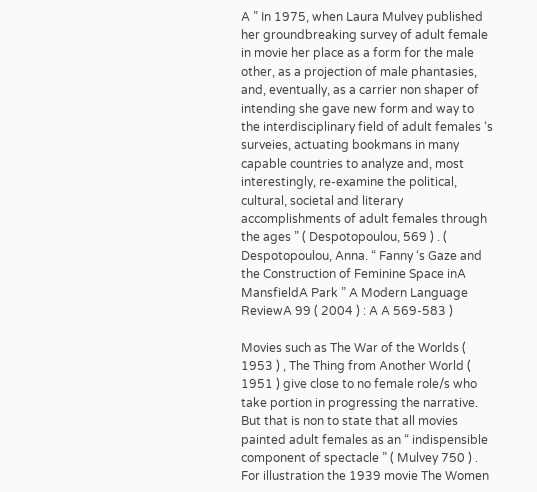A ” In 1975, when Laura Mulvey published her groundbreaking survey of adult female in movie her place as a form for the male other, as a projection of male phantasies, and, eventually, as a carrier non shaper of intending she gave new form and way to the interdisciplinary field of adult females ‘s surveies, actuating bookmans in many capable countries to analyze and, most interestingly, re-examine the political, cultural, societal and literary accomplishments of adult females through the ages ” ( Despotopoulou, 569 ) . ( Despotopoulou, Anna. “ Fanny ‘s Gaze and the Construction of Feminine Space inA MansfieldA Park ” A Modern Language ReviewA 99 ( 2004 ) : A A 569-583 )

Movies such as The War of the Worlds ( 1953 ) , The Thing from Another World ( 1951 ) give close to no female role/s who take portion in progressing the narrative. But that is non to state that all movies painted adult females as an “ indispensible component of spectacle ” ( Mulvey 750 ) . For illustration the 1939 movie The Women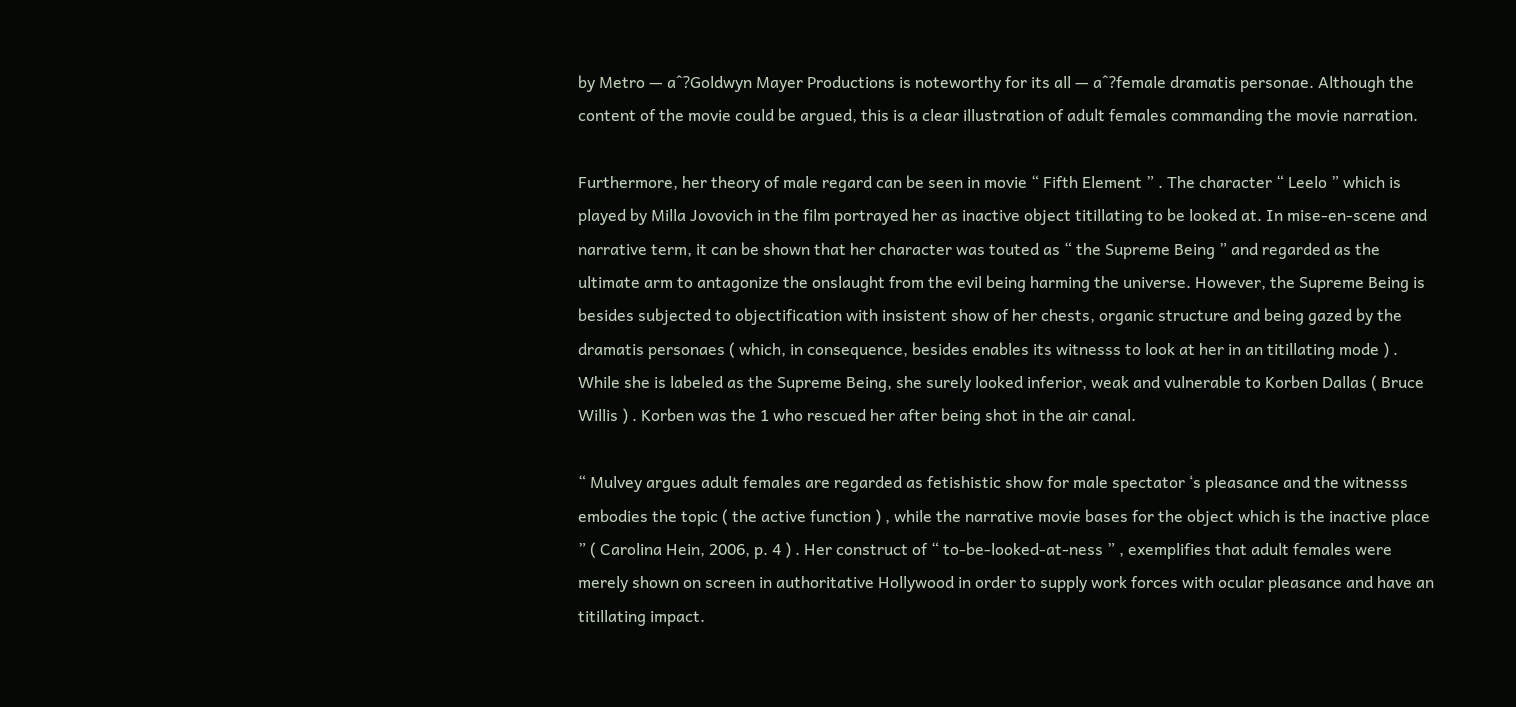by Metro — aˆ?Goldwyn Mayer Productions is noteworthy for its all — aˆ?female dramatis personae. Although the content of the movie could be argued, this is a clear illustration of adult females commanding the movie narration.

Furthermore, her theory of male regard can be seen in movie “ Fifth Element ” . The character “ Leelo ” which is played by Milla Jovovich in the film portrayed her as inactive object titillating to be looked at. In mise-en-scene and narrative term, it can be shown that her character was touted as “ the Supreme Being ” and regarded as the ultimate arm to antagonize the onslaught from the evil being harming the universe. However, the Supreme Being is besides subjected to objectification with insistent show of her chests, organic structure and being gazed by the dramatis personaes ( which, in consequence, besides enables its witnesss to look at her in an titillating mode ) . While she is labeled as the Supreme Being, she surely looked inferior, weak and vulnerable to Korben Dallas ( Bruce Willis ) . Korben was the 1 who rescued her after being shot in the air canal.

“ Mulvey argues adult females are regarded as fetishistic show for male spectator ‘s pleasance and the witnesss embodies the topic ( the active function ) , while the narrative movie bases for the object which is the inactive place ” ( Carolina Hein, 2006, p. 4 ) . Her construct of “ to-be-looked-at-ness ” , exemplifies that adult females were merely shown on screen in authoritative Hollywood in order to supply work forces with ocular pleasance and have an titillating impact.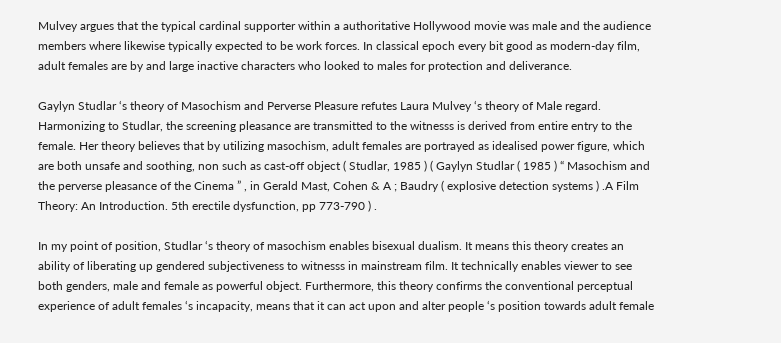Mulvey argues that the typical cardinal supporter within a authoritative Hollywood movie was male and the audience members where likewise typically expected to be work forces. In classical epoch every bit good as modern-day film, adult females are by and large inactive characters who looked to males for protection and deliverance.

Gaylyn Studlar ‘s theory of Masochism and Perverse Pleasure refutes Laura Mulvey ‘s theory of Male regard. Harmonizing to Studlar, the screening pleasance are transmitted to the witnesss is derived from entire entry to the female. Her theory believes that by utilizing masochism, adult females are portrayed as idealised power figure, which are both unsafe and soothing, non such as cast-off object ( Studlar, 1985 ) ( Gaylyn Studlar ( 1985 ) “ Masochism and the perverse pleasance of the Cinema ” , in Gerald Mast, Cohen & A ; Baudry ( explosive detection systems ) .A Film Theory: An Introduction. 5th erectile dysfunction, pp 773-790 ) .

In my point of position, Studlar ‘s theory of masochism enables bisexual dualism. It means this theory creates an ability of liberating up gendered subjectiveness to witnesss in mainstream film. It technically enables viewer to see both genders, male and female as powerful object. Furthermore, this theory confirms the conventional perceptual experience of adult females ‘s incapacity, means that it can act upon and alter people ‘s position towards adult female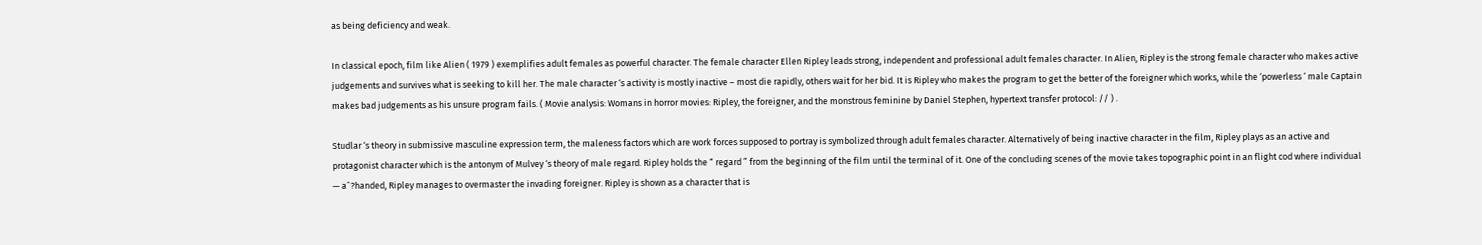as being deficiency and weak.

In classical epoch, film like Alien ( 1979 ) exemplifies adult females as powerful character. The female character Ellen Ripley leads strong, independent and professional adult females character. In Alien, Ripley is the strong female character who makes active judgements and survives what is seeking to kill her. The male character ‘s activity is mostly inactive – most die rapidly, others wait for her bid. It is Ripley who makes the program to get the better of the foreigner which works, while the ‘powerless ‘ male Captain makes bad judgements as his unsure program fails. ( Movie analysis: Womans in horror movies: Ripley, the foreigner, and the monstrous feminine by Daniel Stephen, hypertext transfer protocol: // ) .

Studlar ‘s theory in submissive masculine expression term, the maleness factors which are work forces supposed to portray is symbolized through adult females character. Alternatively of being inactive character in the film, Ripley plays as an active and protagonist character which is the antonym of Mulvey ‘s theory of male regard. Ripley holds the “ regard ” from the beginning of the film until the terminal of it. One of the concluding scenes of the movie takes topographic point in an flight cod where individual — aˆ?handed, Ripley manages to overmaster the invading foreigner. Ripley is shown as a character that is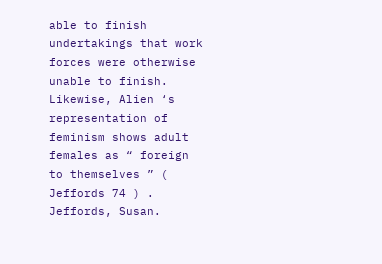able to finish undertakings that work forces were otherwise unable to finish. Likewise, Alien ‘s representation of feminism shows adult females as “ foreign to themselves ” ( Jeffords 74 ) . Jeffords, Susan.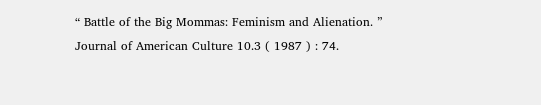“ Battle of the Big Mommas: Feminism and Alienation. ” Journal of American Culture 10.3 ( 1987 ) : 74.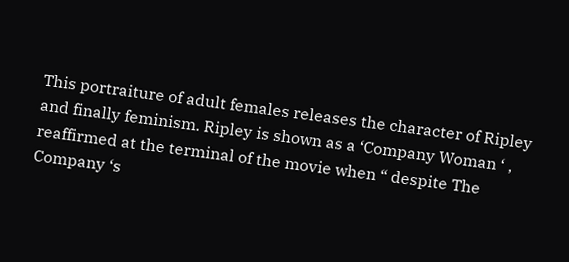This portraiture of adult females releases the character of Ripley and finally feminism. Ripley is shown as a ‘Company Woman ‘ , reaffirmed at the terminal of the movie when “ despite The Company ‘s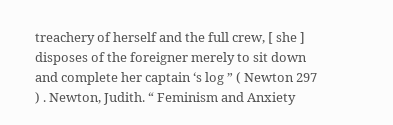treachery of herself and the full crew, [ she ] disposes of the foreigner merely to sit down and complete her captain ‘s log ” ( Newton 297 ) . Newton, Judith. “ Feminism and Anxiety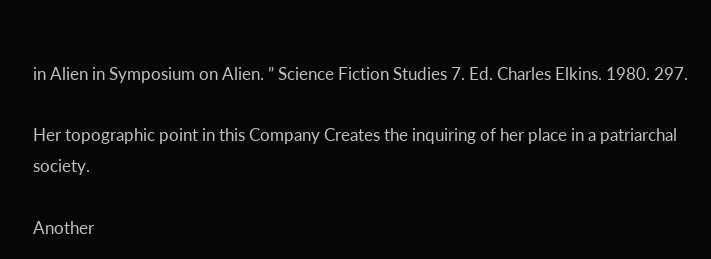in Alien in Symposium on Alien. ” Science Fiction Studies 7. Ed. Charles Elkins. 1980. 297.

Her topographic point in this Company Creates the inquiring of her place in a patriarchal society.

Another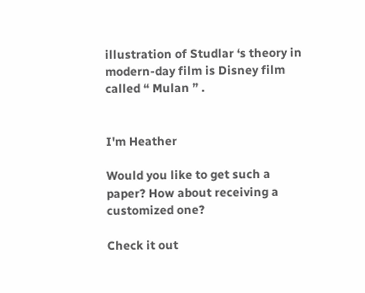illustration of Studlar ‘s theory in modern-day film is Disney film called “ Mulan ” .


I'm Heather

Would you like to get such a paper? How about receiving a customized one?

Check it out